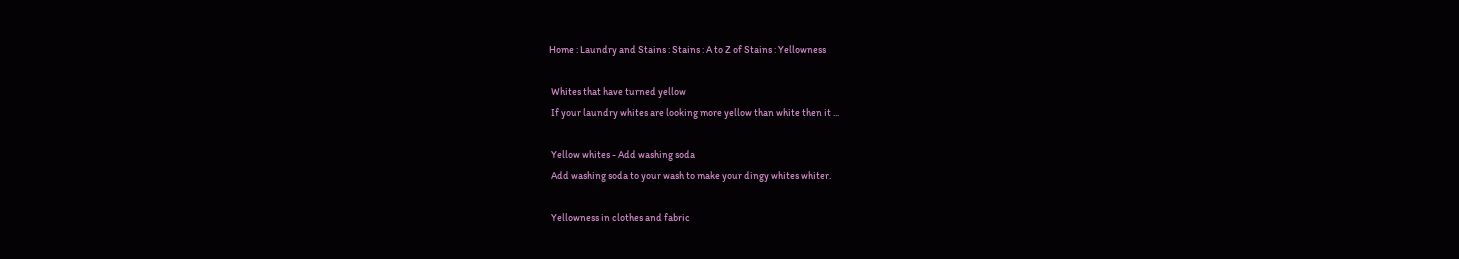Home : Laundry and Stains : Stains : A to Z of Stains : Yellowness

 Whites that have turned yellow
 If your laundry whites are looking more yellow than white then it ...

 Yellow whites - Add washing soda
 Add washing soda to your wash to make your dingy whites whiter.

 Yellowness in clothes and fabric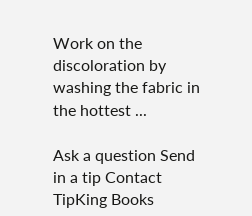Work on the discoloration by washing the fabric in the hottest ...

Ask a question Send in a tip Contact TipKing Books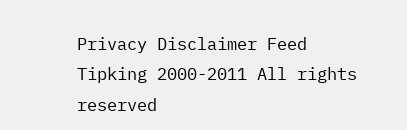Privacy Disclaimer Feed
Tipking 2000-2011 All rights reserved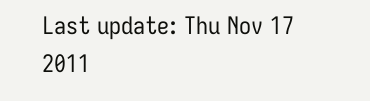Last update: Thu Nov 17 2011